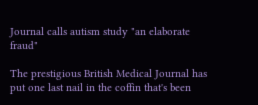Journal calls autism study "an elaborate fraud"

The prestigious British Medical Journal has put one last nail in the coffin that's been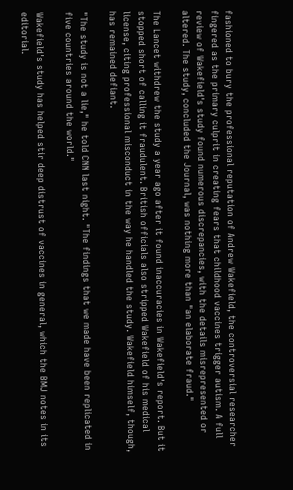fashioned to bury the professional reputation of Andrew Wakefield, the controversial researcher fingered as the primary culprit in creating fears that childhood vaccines trigger autism. A full review of Wakefield's study found numerous discrepancies, with the details misrepresented or altered. The study, concluded the Journal, was nothing more than "an elaborate fraud."

The Lancet withdrew the study a year ago after it found inaccuracies in Wakefield's report. But it stopped short of calling it fraudulent. British officials also stripped Wakefield of his medical license, citing professional misconduct in the way he handled the study. Wakefield himself, though, has remained defiant.

"The study is not a lie," he told CNN last night. "The findings that we made have been replicated in five countries around the world."

Wakefield's study has helped stir deep distrust of vaccines in general, which the BMJ notes in its editorial.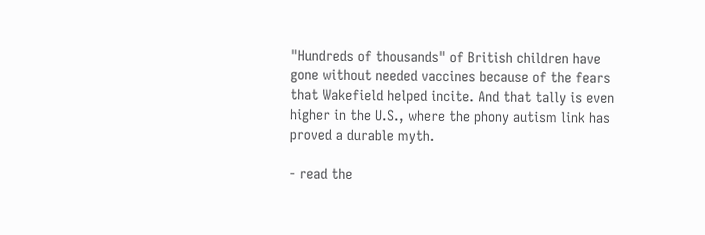"Hundreds of thousands" of British children have gone without needed vaccines because of the fears that Wakefield helped incite. And that tally is even higher in the U.S., where the phony autism link has proved a durable myth.

- read the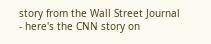story from the Wall Street Journal
- here's the CNN story on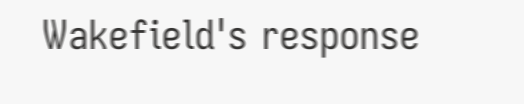Wakefield's response